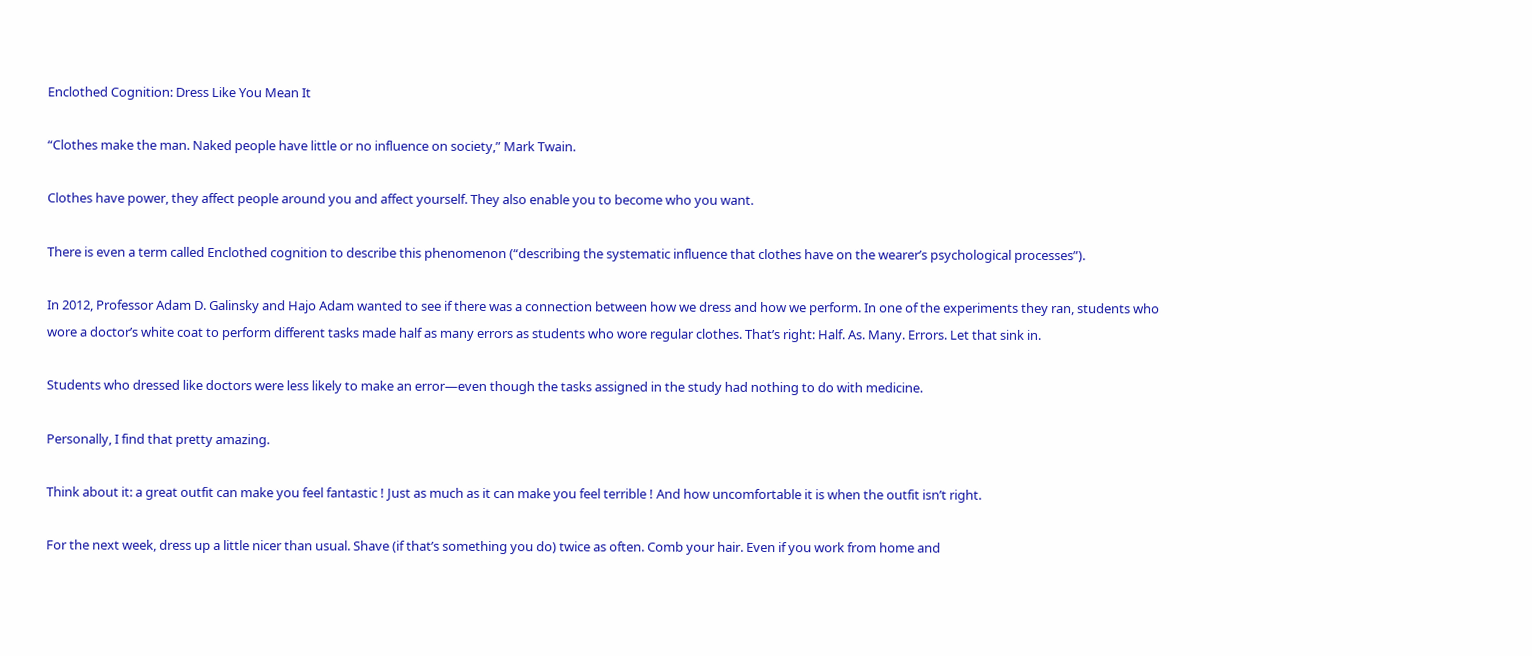Enclothed Cognition: Dress Like You Mean It

“Clothes make the man. Naked people have little or no influence on society,” Mark Twain.

Clothes have power, they affect people around you and affect yourself. They also enable you to become who you want.

There is even a term called Enclothed cognition to describe this phenomenon (“describing the systematic influence that clothes have on the wearer’s psychological processes”).

In 2012, Professor Adam D. Galinsky and Hajo Adam wanted to see if there was a connection between how we dress and how we perform. In one of the experiments they ran, students who wore a doctor’s white coat to perform different tasks made half as many errors as students who wore regular clothes. That’s right: Half. As. Many. Errors. Let that sink in.

Students who dressed like doctors were less likely to make an error—even though the tasks assigned in the study had nothing to do with medicine.

Personally, I find that pretty amazing.

Think about it: a great outfit can make you feel fantastic ! Just as much as it can make you feel terrible ! And how uncomfortable it is when the outfit isn’t right.

For the next week, dress up a little nicer than usual. Shave (if that’s something you do) twice as often. Comb your hair. Even if you work from home and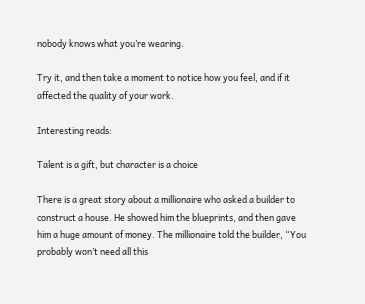nobody knows what you’re wearing.

Try it, and then take a moment to notice how you feel, and if it affected the quality of your work.

Interesting reads:

Talent is a gift, but character is a choice

There is a great story about a millionaire who asked a builder to construct a house. He showed him the blueprints, and then gave him a huge amount of money. The millionaire told the builder, “You probably won’t need all this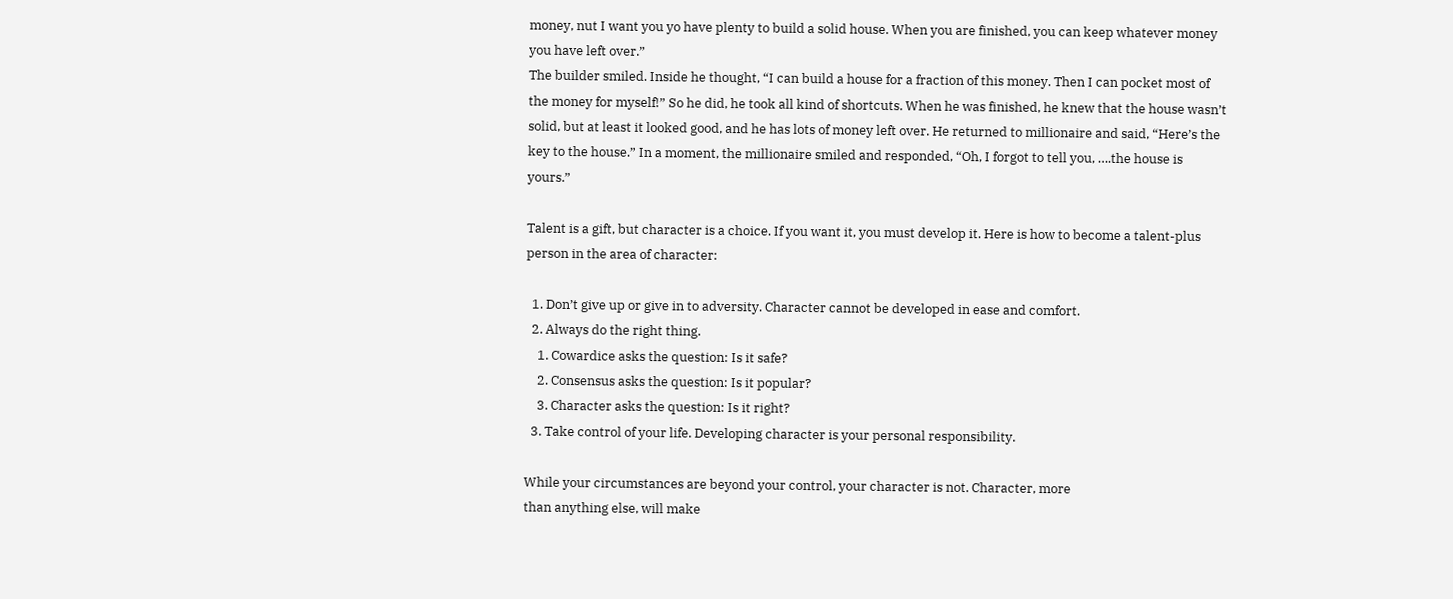money, nut I want you yo have plenty to build a solid house. When you are finished, you can keep whatever money you have left over.”
The builder smiled. Inside he thought, “I can build a house for a fraction of this money. Then I can pocket most of the money for myself!” So he did, he took all kind of shortcuts. When he was finished, he knew that the house wasn’t solid, but at least it looked good, and he has lots of money left over. He returned to millionaire and said, “Here’s the key to the house.” In a moment, the millionaire smiled and responded, “Oh, I forgot to tell you, ….the house is yours.”

Talent is a gift, but character is a choice. If you want it, you must develop it. Here is how to become a talent-plus person in the area of character:

  1. Don’t give up or give in to adversity. Character cannot be developed in ease and comfort.
  2. Always do the right thing.
    1. Cowardice asks the question: Is it safe?
    2. Consensus asks the question: Is it popular?
    3. Character asks the question: Is it right?
  3. Take control of your life. Developing character is your personal responsibility.

While your circumstances are beyond your control, your character is not. Character, more
than anything else, will make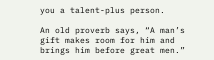you a talent-plus person.

An old proverb says, “A man’s gift makes room for him and brings him before great men.”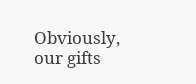Obviously, our gifts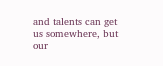and talents can get us somewhere, but our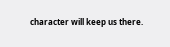character will keep us there.